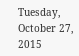Tuesday, October 27, 2015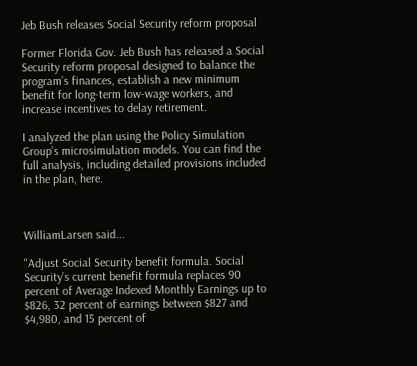Jeb Bush releases Social Security reform proposal

Former Florida Gov. Jeb Bush has released a Social Security reform proposal designed to balance the program’s finances, establish a new minimum benefit for long-term low-wage workers, and increase incentives to delay retirement.

I analyzed the plan using the Policy Simulation Group’s microsimulation models. You can find the full analysis, including detailed provisions included in the plan, here.



WilliamLarsen said...

"Adjust Social Security benefit formula. Social Security’s current benefit formula replaces 90 percent of Average Indexed Monthly Earnings up to $826, 32 percent of earnings between $827 and $4,980, and 15 percent of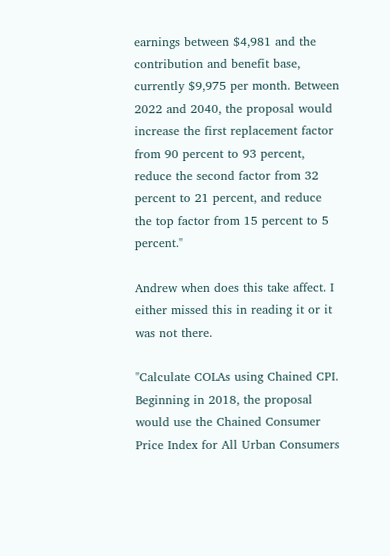earnings between $4,981 and the contribution and benefit base, currently $9,975 per month. Between 2022 and 2040, the proposal would increase the first replacement factor from 90 percent to 93 percent, reduce the second factor from 32 percent to 21 percent, and reduce the top factor from 15 percent to 5 percent."

Andrew when does this take affect. I either missed this in reading it or it was not there.

"Calculate COLAs using Chained CPI. Beginning in 2018, the proposal would use the Chained Consumer Price Index for All Urban Consumers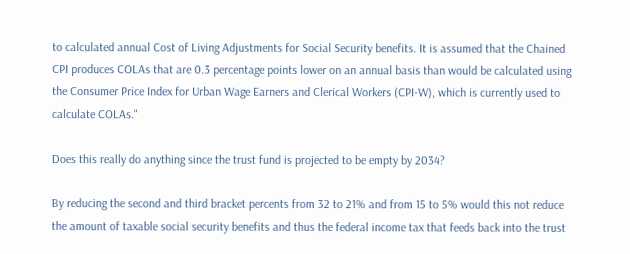to calculated annual Cost of Living Adjustments for Social Security benefits. It is assumed that the Chained CPI produces COLAs that are 0.3 percentage points lower on an annual basis than would be calculated using the Consumer Price Index for Urban Wage Earners and Clerical Workers (CPI-W), which is currently used to calculate COLAs."

Does this really do anything since the trust fund is projected to be empty by 2034?

By reducing the second and third bracket percents from 32 to 21% and from 15 to 5% would this not reduce the amount of taxable social security benefits and thus the federal income tax that feeds back into the trust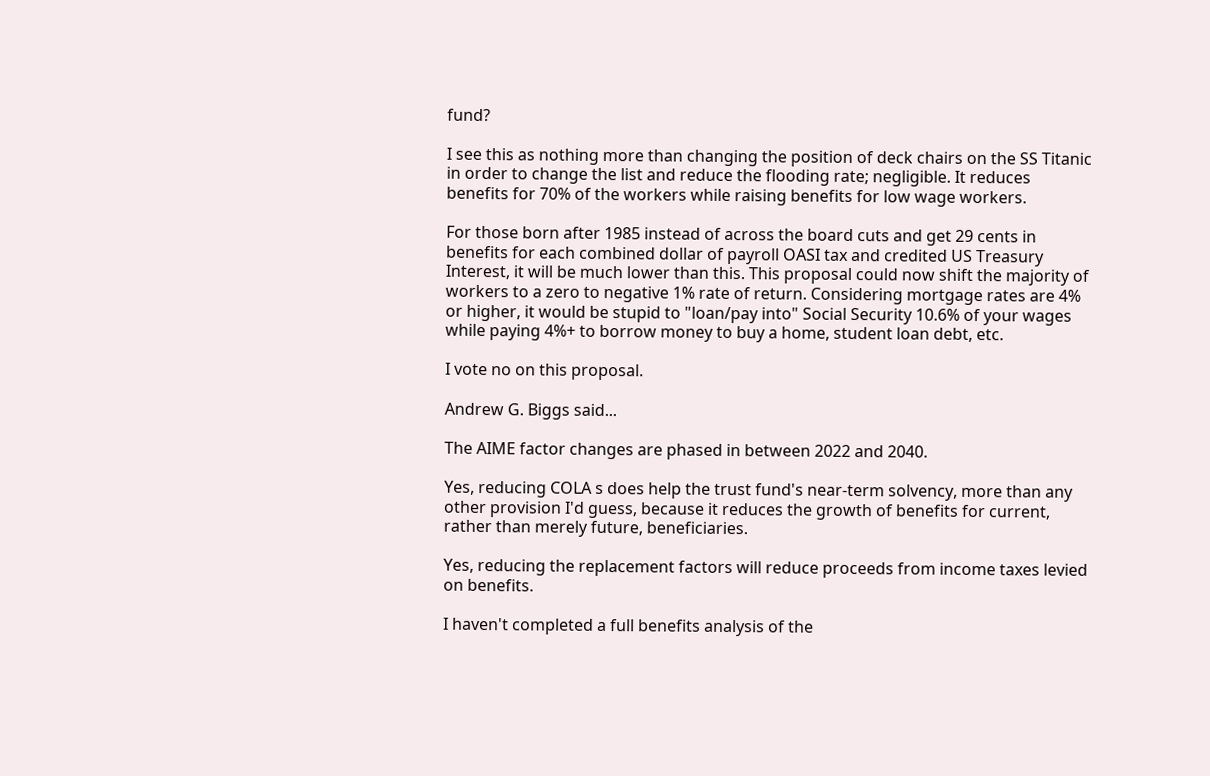fund?

I see this as nothing more than changing the position of deck chairs on the SS Titanic in order to change the list and reduce the flooding rate; negligible. It reduces benefits for 70% of the workers while raising benefits for low wage workers.

For those born after 1985 instead of across the board cuts and get 29 cents in benefits for each combined dollar of payroll OASI tax and credited US Treasury Interest, it will be much lower than this. This proposal could now shift the majority of workers to a zero to negative 1% rate of return. Considering mortgage rates are 4% or higher, it would be stupid to "loan/pay into" Social Security 10.6% of your wages while paying 4%+ to borrow money to buy a home, student loan debt, etc.

I vote no on this proposal.

Andrew G. Biggs said...

The AIME factor changes are phased in between 2022 and 2040.

Yes, reducing COLA s does help the trust fund's near-term solvency, more than any other provision I'd guess, because it reduces the growth of benefits for current, rather than merely future, beneficiaries.

Yes, reducing the replacement factors will reduce proceeds from income taxes levied on benefits.

I haven't completed a full benefits analysis of the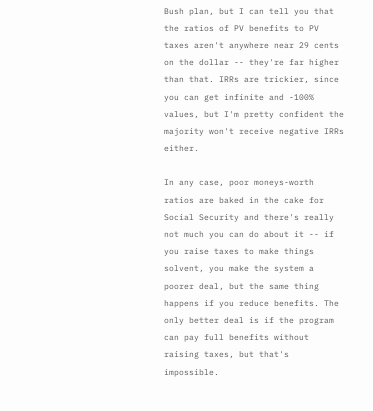Bush plan, but I can tell you that the ratios of PV benefits to PV taxes aren't anywhere near 29 cents on the dollar -- they're far higher than that. IRRs are trickier, since you can get infinite and -100% values, but I'm pretty confident the majority won't receive negative IRRs either.

In any case, poor moneys-worth ratios are baked in the cake for Social Security and there's really not much you can do about it -- if you raise taxes to make things solvent, you make the system a poorer deal, but the same thing happens if you reduce benefits. The only better deal is if the program can pay full benefits without raising taxes, but that's impossible.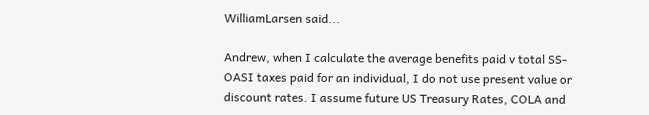WilliamLarsen said...

Andrew, when I calculate the average benefits paid v total SS-OASI taxes paid for an individual, I do not use present value or discount rates. I assume future US Treasury Rates, COLA and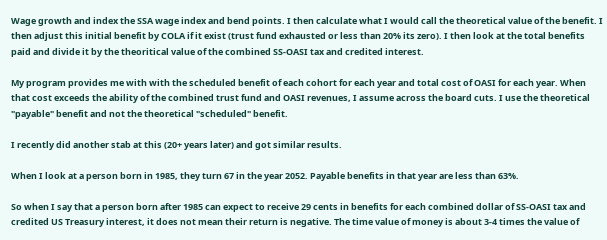Wage growth and index the SSA wage index and bend points. I then calculate what I would call the theoretical value of the benefit. I then adjust this initial benefit by COLA if it exist (trust fund exhausted or less than 20% its zero). I then look at the total benefits paid and divide it by the theoritical value of the combined SS-OASI tax and credited interest.

My program provides me with with the scheduled benefit of each cohort for each year and total cost of OASI for each year. When that cost exceeds the ability of the combined trust fund and OASI revenues, I assume across the board cuts. I use the theoretical "payable" benefit and not the theoretical "scheduled" benefit.

I recently did another stab at this (20+ years later) and got similar results.

When I look at a person born in 1985, they turn 67 in the year 2052. Payable benefits in that year are less than 63%.

So when I say that a person born after 1985 can expect to receive 29 cents in benefits for each combined dollar of SS-OASI tax and credited US Treasury interest, it does not mean their return is negative. The time value of money is about 3-4 times the value of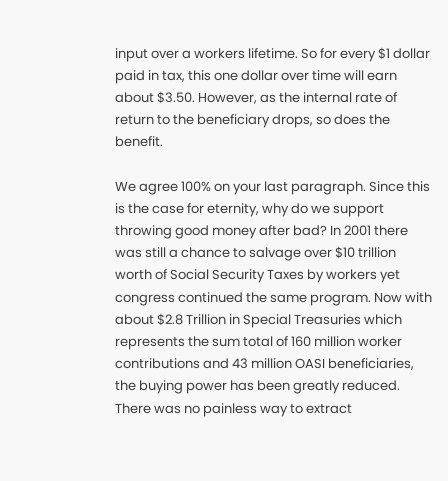input over a workers lifetime. So for every $1 dollar paid in tax, this one dollar over time will earn about $3.50. However, as the internal rate of return to the beneficiary drops, so does the benefit.

We agree 100% on your last paragraph. Since this is the case for eternity, why do we support throwing good money after bad? In 2001 there was still a chance to salvage over $10 trillion worth of Social Security Taxes by workers yet congress continued the same program. Now with about $2.8 Trillion in Special Treasuries which represents the sum total of 160 million worker contributions and 43 million OASI beneficiaries, the buying power has been greatly reduced. There was no painless way to extract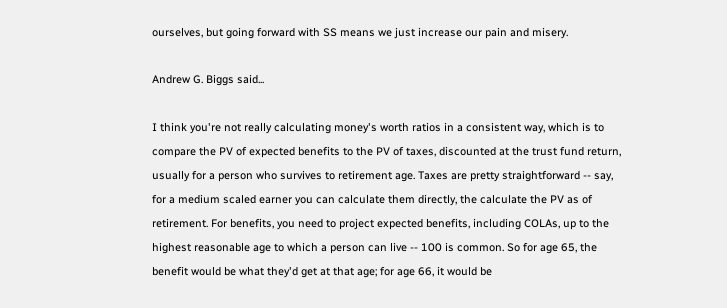ourselves, but going forward with SS means we just increase our pain and misery.

Andrew G. Biggs said...

I think you're not really calculating money's worth ratios in a consistent way, which is to compare the PV of expected benefits to the PV of taxes, discounted at the trust fund return, usually for a person who survives to retirement age. Taxes are pretty straightforward -- say, for a medium scaled earner you can calculate them directly, the calculate the PV as of retirement. For benefits, you need to project expected benefits, including COLAs, up to the highest reasonable age to which a person can live -- 100 is common. So for age 65, the benefit would be what they'd get at that age; for age 66, it would be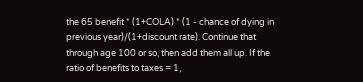the 65 benefit * (1+COLA) * (1 - chance of dying in previous year)/(1+discount rate). Continue that through age 100 or so, then add them all up. If the ratio of benefits to taxes = 1,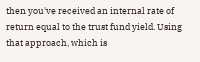then you've received an internal rate of return equal to the trust fund yield. Using that approach, which is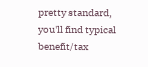pretty standard, you'll find typical benefit/tax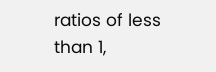ratios of less than 1,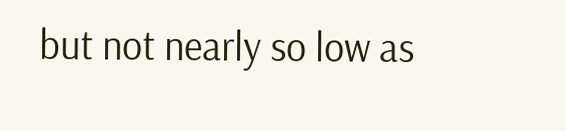but not nearly so low as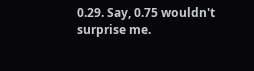0.29. Say, 0.75 wouldn't surprise me.